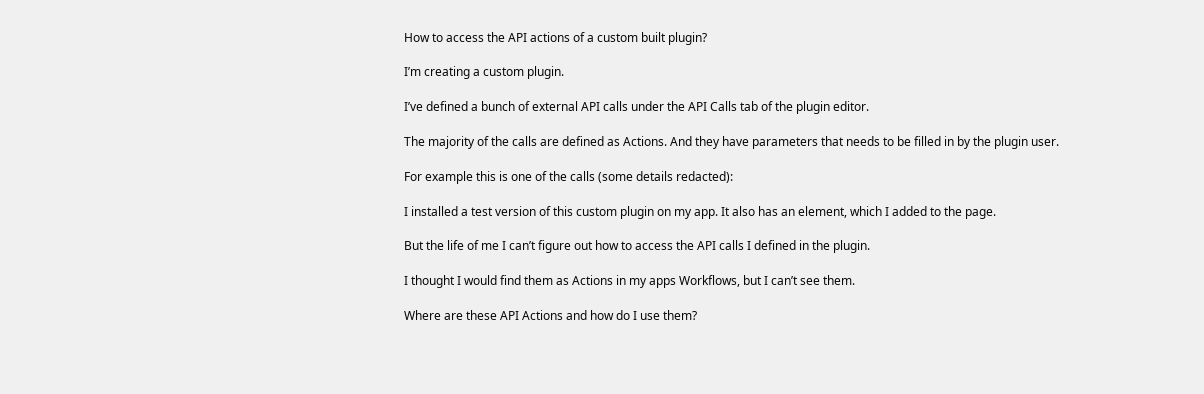How to access the API actions of a custom built plugin?

I’m creating a custom plugin.

I’ve defined a bunch of external API calls under the API Calls tab of the plugin editor.

The majority of the calls are defined as Actions. And they have parameters that needs to be filled in by the plugin user.

For example this is one of the calls (some details redacted):

I installed a test version of this custom plugin on my app. It also has an element, which I added to the page.

But the life of me I can’t figure out how to access the API calls I defined in the plugin.

I thought I would find them as Actions in my apps Workflows, but I can’t see them.

Where are these API Actions and how do I use them?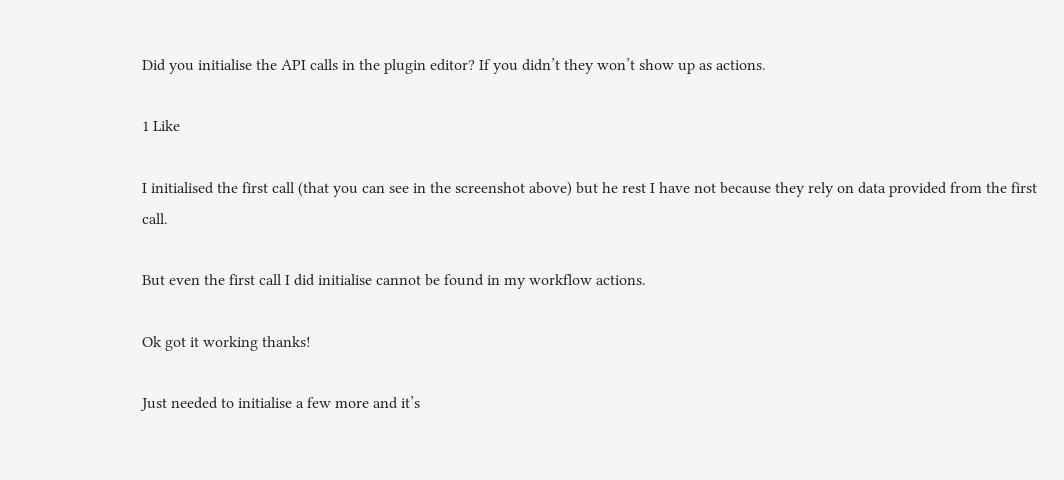Did you initialise the API calls in the plugin editor? If you didn’t they won’t show up as actions.

1 Like

I initialised the first call (that you can see in the screenshot above) but he rest I have not because they rely on data provided from the first call.

But even the first call I did initialise cannot be found in my workflow actions.

Ok got it working thanks!

Just needed to initialise a few more and it’s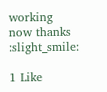working now thanks :slight_smile:

1 Like